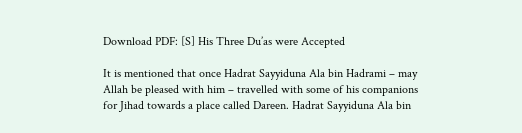Download PDF: [S] His Three Du’as were Accepted

It is mentioned that once Hadrat Sayyiduna Ala bin Hadrami – may Allah be pleased with him – travelled with some of his companions for Jihad towards a place called Dareen. Hadrat Sayyiduna Ala bin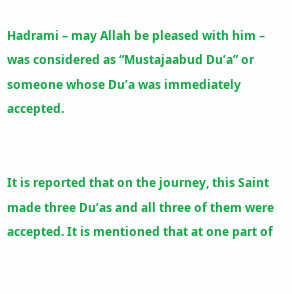Hadrami – may Allah be pleased with him – was considered as “Mustajaabud Du’a” or someone whose Du’a was immediately accepted.


It is reported that on the journey, this Saint made three Du’as and all three of them were accepted. It is mentioned that at one part of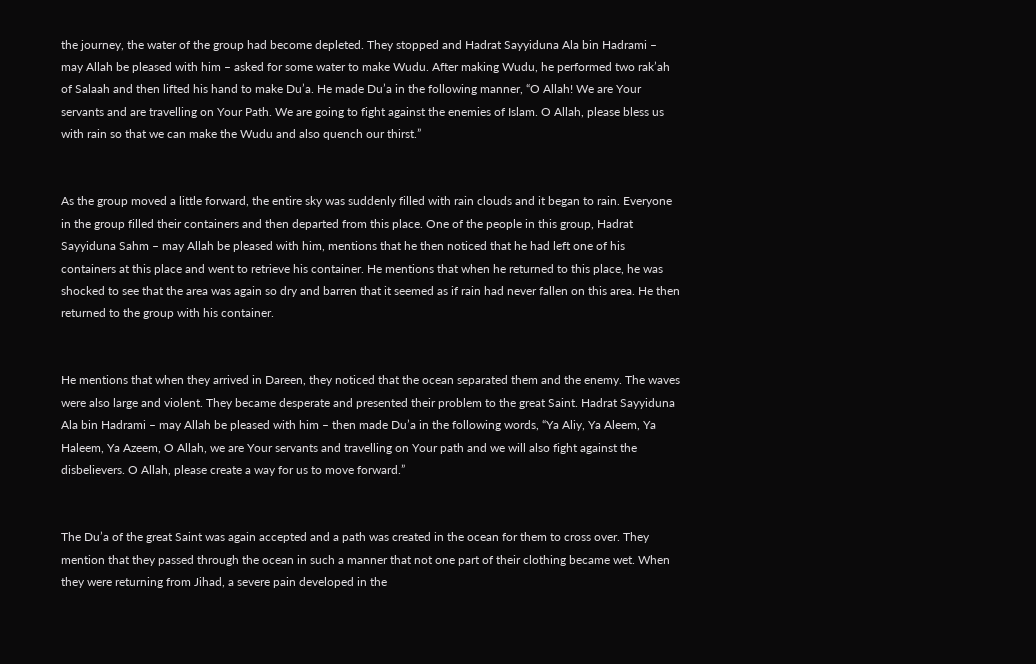the journey, the water of the group had become depleted. They stopped and Hadrat Sayyiduna Ala bin Hadrami – may Allah be pleased with him – asked for some water to make Wudu. After making Wudu, he performed two rak’ah of Salaah and then lifted his hand to make Du’a. He made Du’a in the following manner, “O Allah! We are Your servants and are travelling on Your Path. We are going to fight against the enemies of Islam. O Allah, please bless us with rain so that we can make the Wudu and also quench our thirst.”


As the group moved a little forward, the entire sky was suddenly filled with rain clouds and it began to rain. Everyone in the group filled their containers and then departed from this place. One of the people in this group, Hadrat Sayyiduna Sahm – may Allah be pleased with him, mentions that he then noticed that he had left one of his containers at this place and went to retrieve his container. He mentions that when he returned to this place, he was shocked to see that the area was again so dry and barren that it seemed as if rain had never fallen on this area. He then returned to the group with his container.


He mentions that when they arrived in Dareen, they noticed that the ocean separated them and the enemy. The waves were also large and violent. They became desperate and presented their problem to the great Saint. Hadrat Sayyiduna Ala bin Hadrami – may Allah be pleased with him – then made Du’a in the following words, “Ya Aliy, Ya Aleem, Ya Haleem, Ya Azeem, O Allah, we are Your servants and travelling on Your path and we will also fight against the disbelievers. O Allah, please create a way for us to move forward.”


The Du’a of the great Saint was again accepted and a path was created in the ocean for them to cross over. They mention that they passed through the ocean in such a manner that not one part of their clothing became wet. When they were returning from Jihad, a severe pain developed in the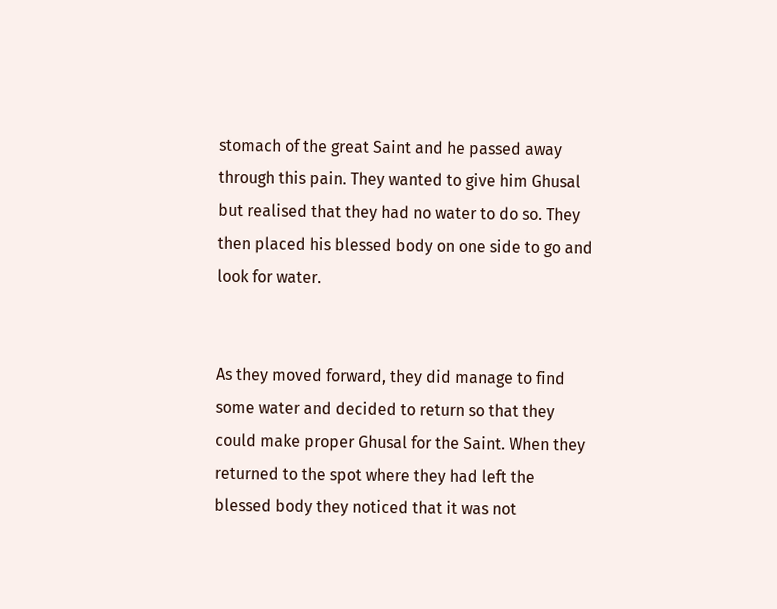stomach of the great Saint and he passed away through this pain. They wanted to give him Ghusal but realised that they had no water to do so. They then placed his blessed body on one side to go and look for water.


As they moved forward, they did manage to find some water and decided to return so that they could make proper Ghusal for the Saint. When they returned to the spot where they had left the blessed body they noticed that it was not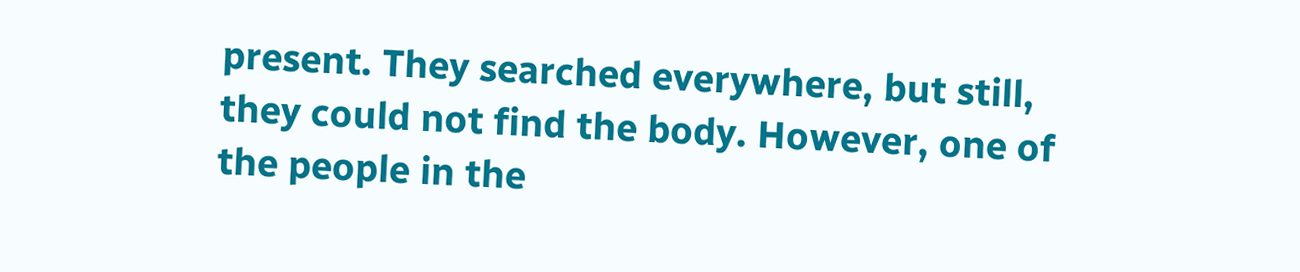present. They searched everywhere, but still, they could not find the body. However, one of the people in the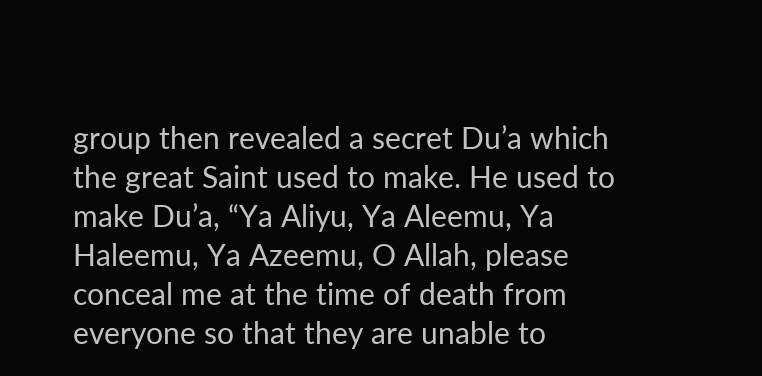group then revealed a secret Du’a which the great Saint used to make. He used to make Du’a, “Ya Aliyu, Ya Aleemu, Ya Haleemu, Ya Azeemu, O Allah, please conceal me at the time of death from everyone so that they are unable to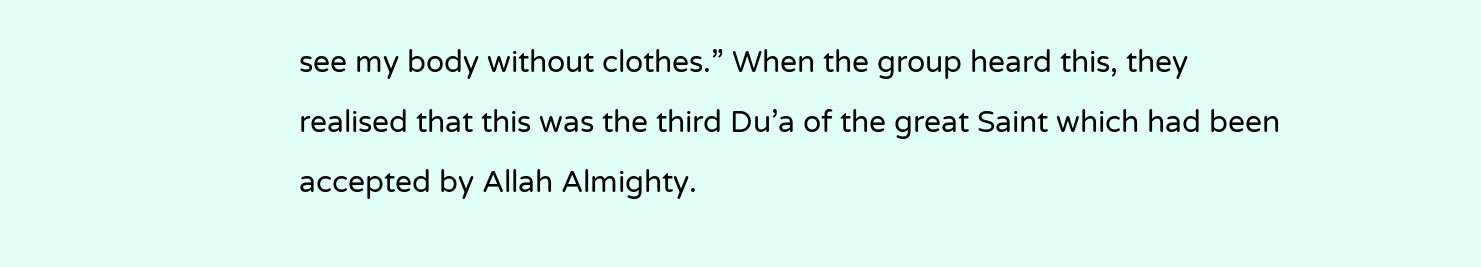see my body without clothes.” When the group heard this, they realised that this was the third Du’a of the great Saint which had been accepted by Allah Almighty.